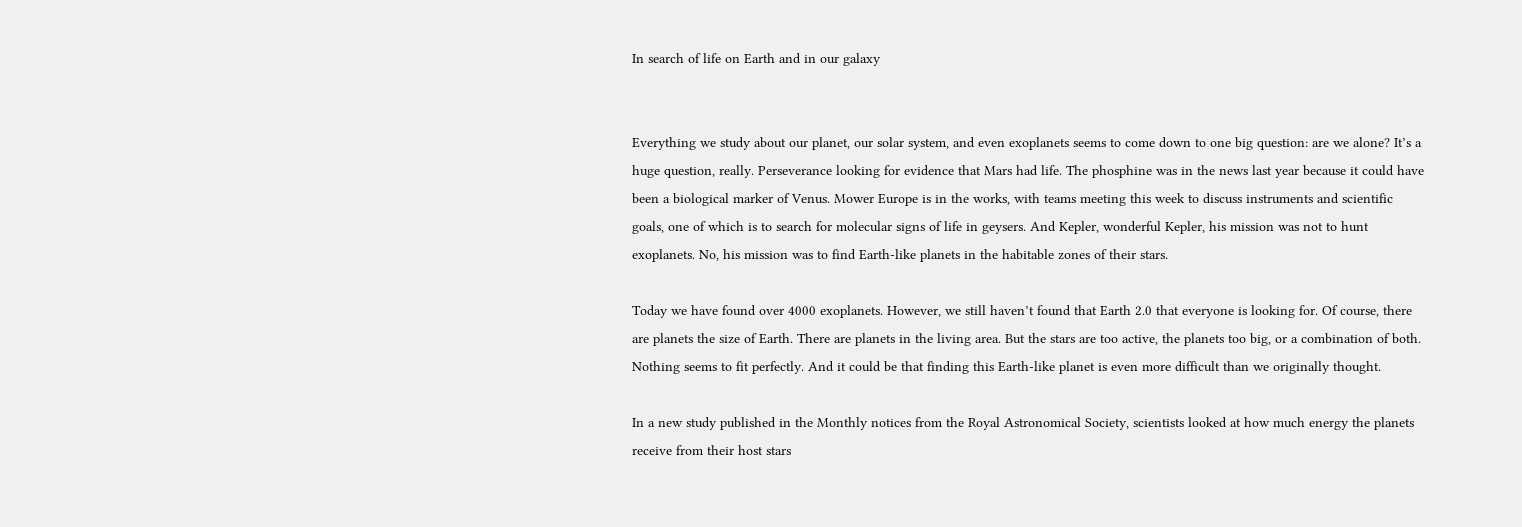In search of life on Earth and in our galaxy


Everything we study about our planet, our solar system, and even exoplanets seems to come down to one big question: are we alone? It’s a huge question, really. Perseverance looking for evidence that Mars had life. The phosphine was in the news last year because it could have been a biological marker of Venus. Mower Europe is in the works, with teams meeting this week to discuss instruments and scientific goals, one of which is to search for molecular signs of life in geysers. And Kepler, wonderful Kepler, his mission was not to hunt exoplanets. No, his mission was to find Earth-like planets in the habitable zones of their stars.

Today we have found over 4000 exoplanets. However, we still haven’t found that Earth 2.0 that everyone is looking for. Of course, there are planets the size of Earth. There are planets in the living area. But the stars are too active, the planets too big, or a combination of both. Nothing seems to fit perfectly. And it could be that finding this Earth-like planet is even more difficult than we originally thought.

In a new study published in the Monthly notices from the Royal Astronomical Society, scientists looked at how much energy the planets receive from their host stars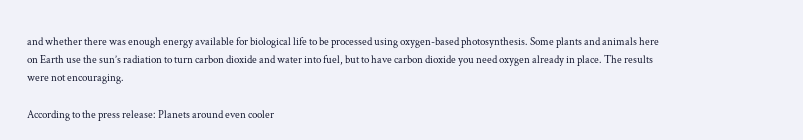and whether there was enough energy available for biological life to be processed using oxygen-based photosynthesis. Some plants and animals here on Earth use the sun’s radiation to turn carbon dioxide and water into fuel, but to have carbon dioxide you need oxygen already in place. The results were not encouraging.

According to the press release: Planets around even cooler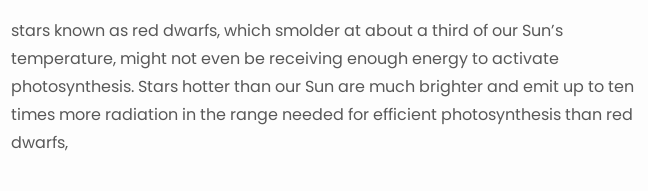stars known as red dwarfs, which smolder at about a third of our Sun’s temperature, might not even be receiving enough energy to activate photosynthesis. Stars hotter than our Sun are much brighter and emit up to ten times more radiation in the range needed for efficient photosynthesis than red dwarfs,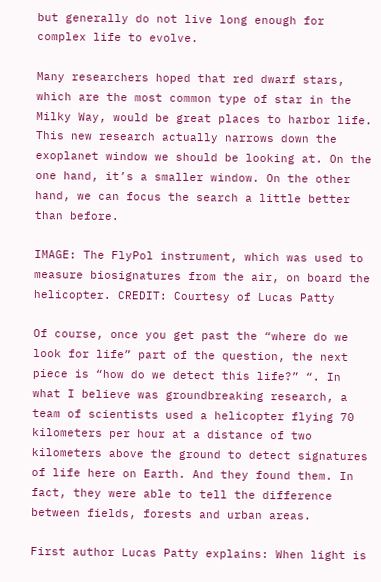but generally do not live long enough for complex life to evolve.

Many researchers hoped that red dwarf stars, which are the most common type of star in the Milky Way, would be great places to harbor life. This new research actually narrows down the exoplanet window we should be looking at. On the one hand, it’s a smaller window. On the other hand, we can focus the search a little better than before.

IMAGE: The FlyPol instrument, which was used to measure biosignatures from the air, on board the helicopter. CREDIT: Courtesy of Lucas Patty

Of course, once you get past the “where do we look for life” part of the question, the next piece is “how do we detect this life?” “. In what I believe was groundbreaking research, a team of scientists used a helicopter flying 70 kilometers per hour at a distance of two kilometers above the ground to detect signatures of life here on Earth. And they found them. In fact, they were able to tell the difference between fields, forests and urban areas.

First author Lucas Patty explains: When light is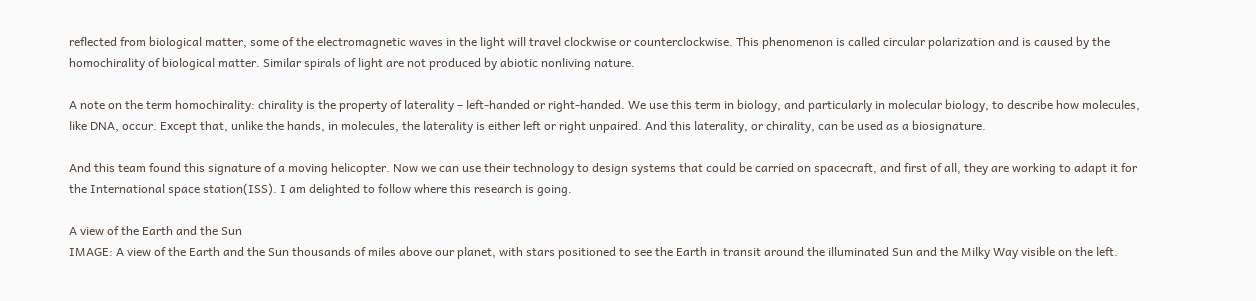reflected from biological matter, some of the electromagnetic waves in the light will travel clockwise or counterclockwise. This phenomenon is called circular polarization and is caused by the homochirality of biological matter. Similar spirals of light are not produced by abiotic nonliving nature.

A note on the term homochirality: chirality is the property of laterality – left-handed or right-handed. We use this term in biology, and particularly in molecular biology, to describe how molecules, like DNA, occur. Except that, unlike the hands, in molecules, the laterality is either left or right unpaired. And this laterality, or chirality, can be used as a biosignature.

And this team found this signature of a moving helicopter. Now we can use their technology to design systems that could be carried on spacecraft, and first of all, they are working to adapt it for the International space station(ISS). I am delighted to follow where this research is going.

A view of the Earth and the Sun
IMAGE: A view of the Earth and the Sun thousands of miles above our planet, with stars positioned to see the Earth in transit around the illuminated Sun and the Milky Way visible on the left.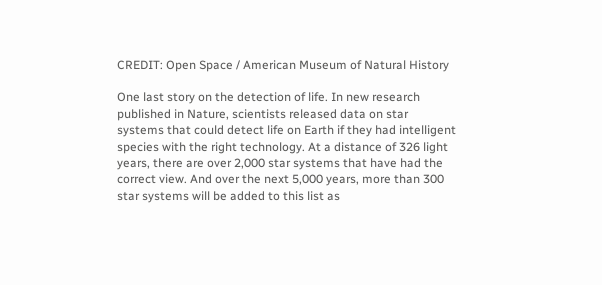CREDIT: Open Space / American Museum of Natural History

One last story on the detection of life. In new research published in Nature, scientists released data on star systems that could detect life on Earth if they had intelligent species with the right technology. At a distance of 326 light years, there are over 2,000 star systems that have had the correct view. And over the next 5,000 years, more than 300 star systems will be added to this list as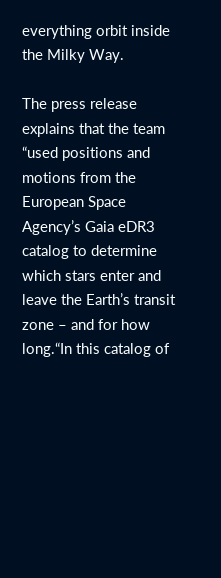everything orbit inside the Milky Way.

The press release explains that the team “used positions and motions from the European Space Agency’s Gaia eDR3 catalog to determine which stars enter and leave the Earth’s transit zone – and for how long.“In this catalog of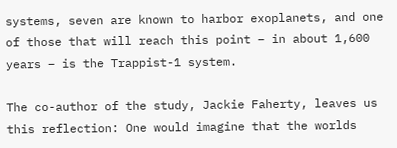systems, seven are known to harbor exoplanets, and one of those that will reach this point – in about 1,600 years – is the Trappist-1 system.

The co-author of the study, Jackie Faherty, leaves us this reflection: One would imagine that the worlds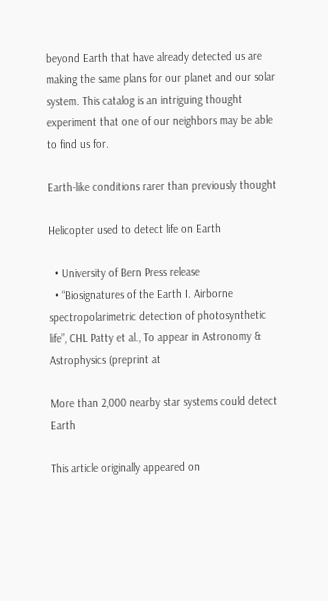beyond Earth that have already detected us are making the same plans for our planet and our solar system. This catalog is an intriguing thought experiment that one of our neighbors may be able to find us for.

Earth-like conditions rarer than previously thought

Helicopter used to detect life on Earth

  • University of Bern Press release
  • “Biosignatures of the Earth I. Airborne spectropolarimetric detection of photosynthetic life”, CHL Patty et al., To appear in Astronomy & Astrophysics (preprint at

More than 2,000 nearby star systems could detect Earth

This article originally appeared on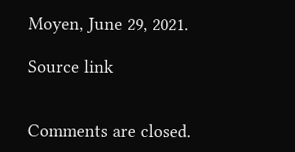Moyen, June 29, 2021.

Source link


Comments are closed.